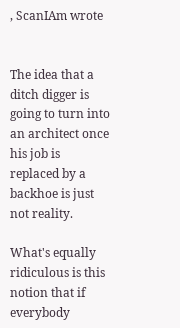, ScanIAm wrote


The idea that a ditch digger is going to turn into an architect once his job is replaced by a backhoe is just not reality.

What's equally ridiculous is this notion that if everybody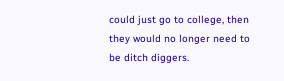could just go to college, then they would no longer need to be ditch diggers.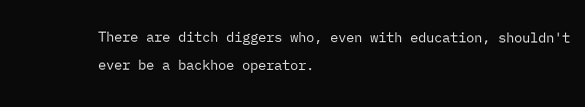There are ditch diggers who, even with education, shouldn't ever be a backhoe operator.